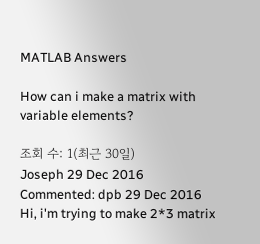MATLAB Answers

How can i make a matrix with variable elements?

조회 수: 1(최근 30일)
Joseph 29 Dec 2016
Commented: dpb 29 Dec 2016
Hi, i'm trying to make 2*3 matrix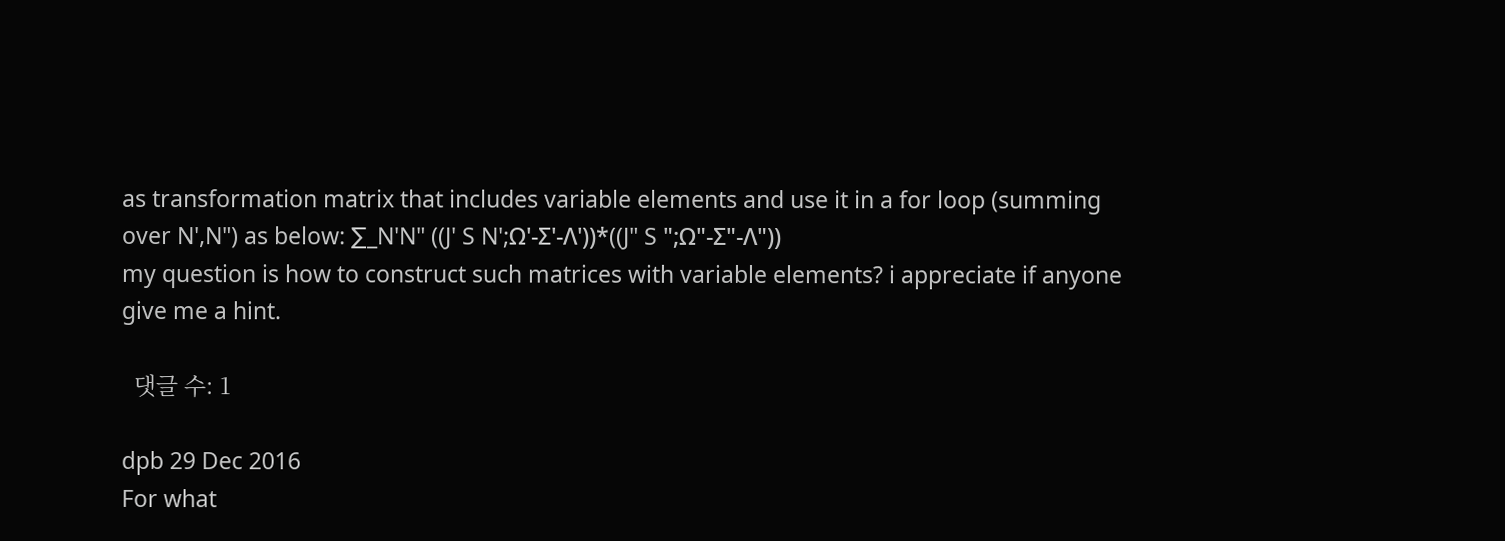as transformation matrix that includes variable elements and use it in a for loop (summing over N',N") as below: ∑_N'N" ((J' S N';Ω'-Σ'-Λ'))*((J" S ";Ω"-Σ"-Λ"))
my question is how to construct such matrices with variable elements? i appreciate if anyone give me a hint.

  댓글 수: 1

dpb 29 Dec 2016
For what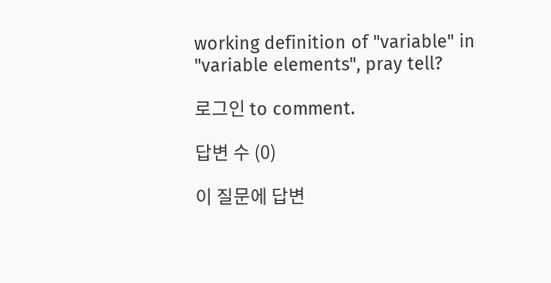working definition of "variable" in "variable elements", pray tell?

로그인 to comment.

답변 수 (0)

이 질문에 답변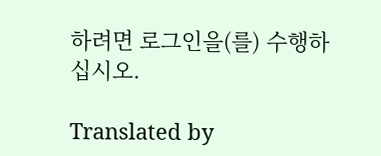하려면 로그인을(를) 수행하십시오.

Translated by